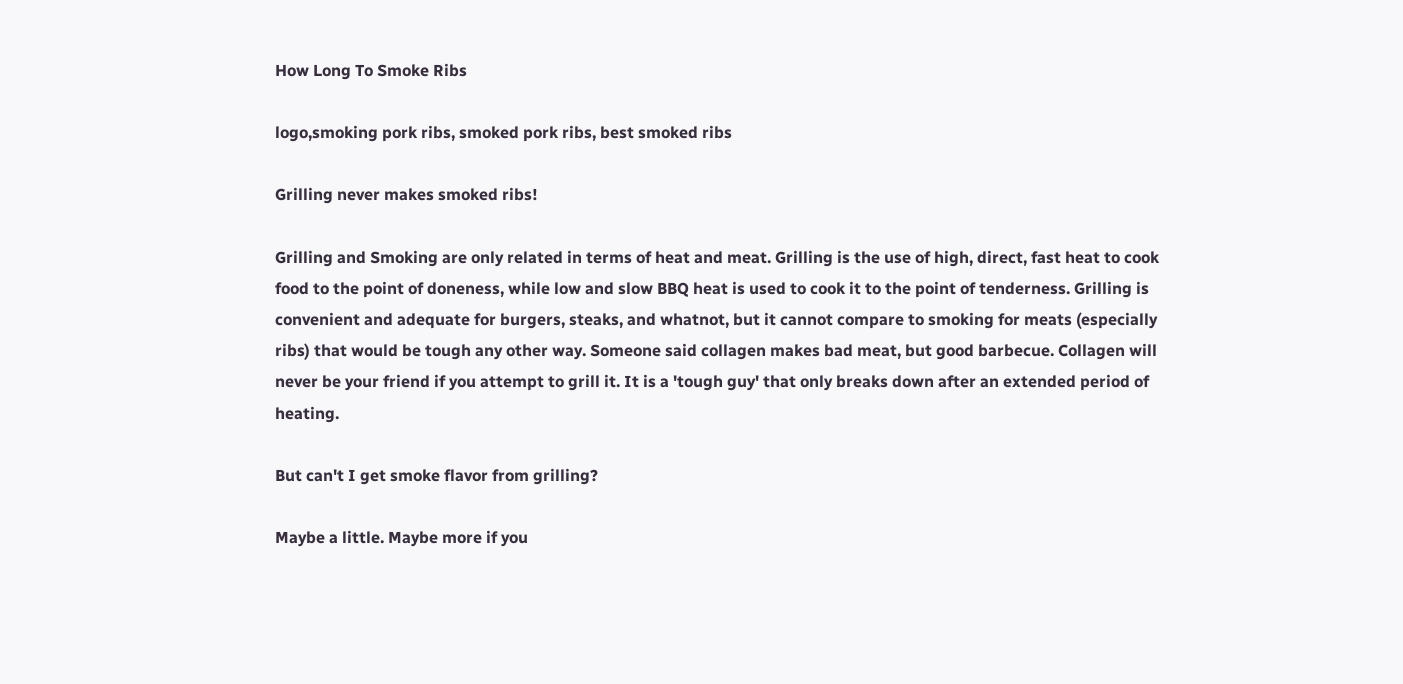How Long To Smoke Ribs

logo,smoking pork ribs, smoked pork ribs, best smoked ribs

Grilling never makes smoked ribs!

Grilling and Smoking are only related in terms of heat and meat. Grilling is the use of high, direct, fast heat to cook food to the point of doneness, while low and slow BBQ heat is used to cook it to the point of tenderness. Grilling is convenient and adequate for burgers, steaks, and whatnot, but it cannot compare to smoking for meats (especially ribs) that would be tough any other way. Someone said collagen makes bad meat, but good barbecue. Collagen will never be your friend if you attempt to grill it. It is a 'tough guy' that only breaks down after an extended period of heating.

But can't I get smoke flavor from grilling?

Maybe a little. Maybe more if you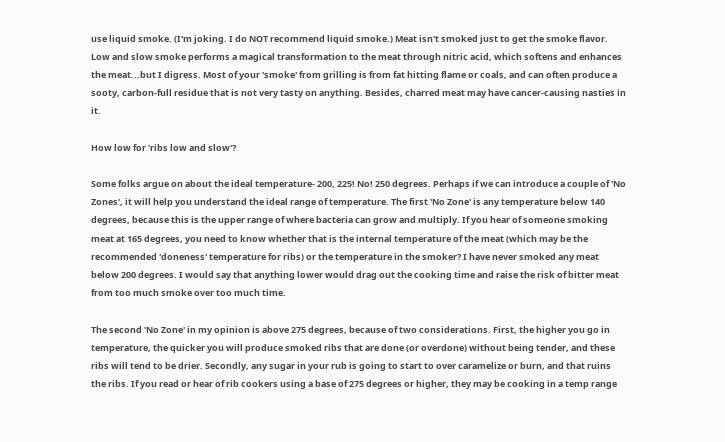use liquid smoke. (I'm joking. I do NOT recommend liquid smoke.) Meat isn't smoked just to get the smoke flavor. Low and slow smoke performs a magical transformation to the meat through nitric acid, which softens and enhances the meat...but I digress. Most of your 'smoke' from grilling is from fat hitting flame or coals, and can often produce a sooty, carbon-full residue that is not very tasty on anything. Besides, charred meat may have cancer-causing nasties in it.

How low for 'ribs low and slow'?

Some folks argue on about the ideal temperature- 200, 225! No! 250 degrees. Perhaps if we can introduce a couple of 'No Zones', it will help you understand the ideal range of temperature. The first 'No Zone' is any temperature below 140 degrees, because this is the upper range of where bacteria can grow and multiply. If you hear of someone smoking meat at 165 degrees, you need to know whether that is the internal temperature of the meat (which may be the recommended 'doneness' temperature for ribs) or the temperature in the smoker? I have never smoked any meat below 200 degrees. I would say that anything lower would drag out the cooking time and raise the risk of bitter meat from too much smoke over too much time.

The second 'No Zone' in my opinion is above 275 degrees, because of two considerations. First, the higher you go in temperature, the quicker you will produce smoked ribs that are done (or overdone) without being tender, and these ribs will tend to be drier. Secondly, any sugar in your rub is going to start to over caramelize or burn, and that ruins the ribs. If you read or hear of rib cookers using a base of 275 degrees or higher, they may be cooking in a temp range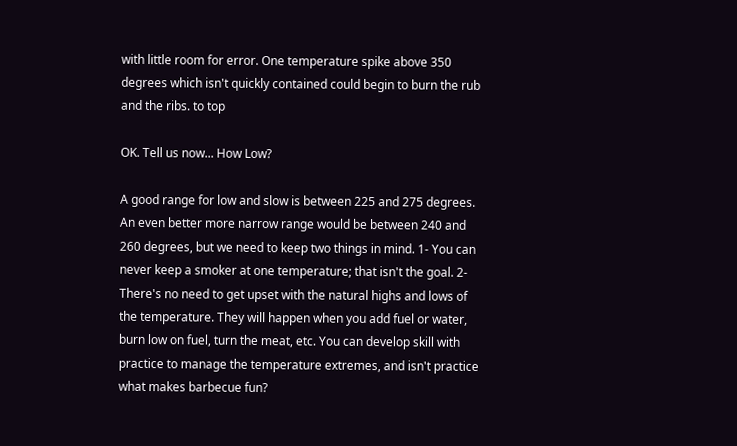with little room for error. One temperature spike above 350 degrees which isn't quickly contained could begin to burn the rub and the ribs. to top

OK. Tell us now... How Low?

A good range for low and slow is between 225 and 275 degrees. An even better more narrow range would be between 240 and 260 degrees, but we need to keep two things in mind. 1- You can never keep a smoker at one temperature; that isn't the goal. 2- There's no need to get upset with the natural highs and lows of the temperature. They will happen when you add fuel or water, burn low on fuel, turn the meat, etc. You can develop skill with practice to manage the temperature extremes, and isn't practice what makes barbecue fun?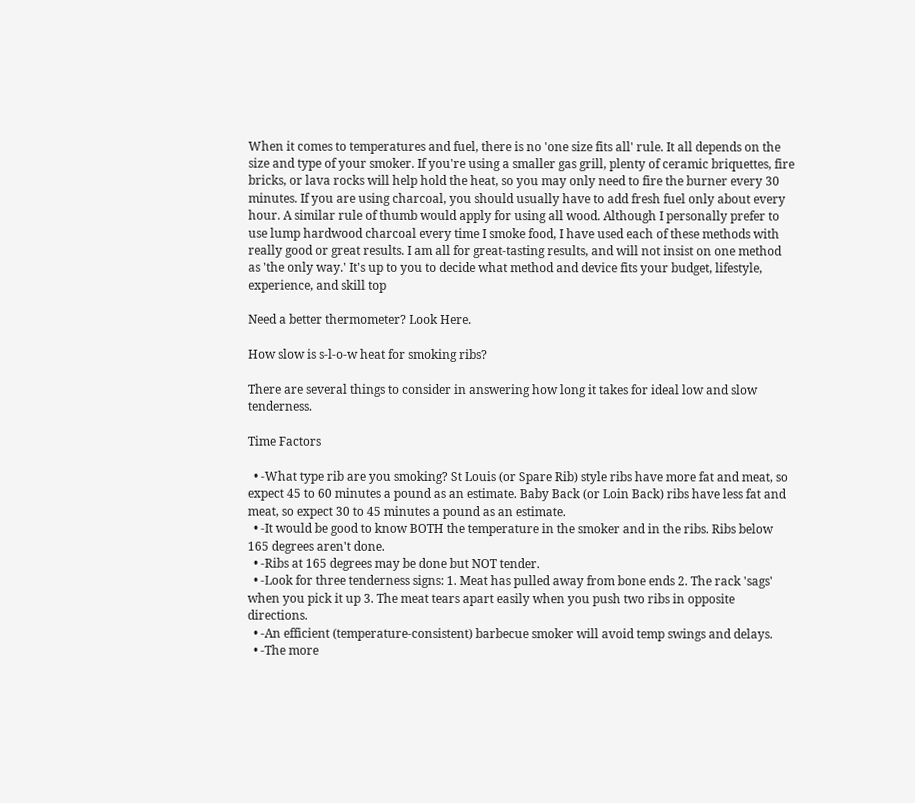When it comes to temperatures and fuel, there is no 'one size fits all' rule. It all depends on the size and type of your smoker. If you're using a smaller gas grill, plenty of ceramic briquettes, fire bricks, or lava rocks will help hold the heat, so you may only need to fire the burner every 30 minutes. If you are using charcoal, you should usually have to add fresh fuel only about every hour. A similar rule of thumb would apply for using all wood. Although I personally prefer to use lump hardwood charcoal every time I smoke food, I have used each of these methods with really good or great results. I am all for great-tasting results, and will not insist on one method as 'the only way.' It's up to you to decide what method and device fits your budget, lifestyle, experience, and skill top

Need a better thermometer? Look Here.

How slow is s-l-o-w heat for smoking ribs?

There are several things to consider in answering how long it takes for ideal low and slow tenderness.

Time Factors

  • -What type rib are you smoking? St Louis (or Spare Rib) style ribs have more fat and meat, so expect 45 to 60 minutes a pound as an estimate. Baby Back (or Loin Back) ribs have less fat and meat, so expect 30 to 45 minutes a pound as an estimate.
  • -It would be good to know BOTH the temperature in the smoker and in the ribs. Ribs below 165 degrees aren't done.
  • -Ribs at 165 degrees may be done but NOT tender.
  • -Look for three tenderness signs: 1. Meat has pulled away from bone ends 2. The rack 'sags' when you pick it up 3. The meat tears apart easily when you push two ribs in opposite directions.
  • -An efficient (temperature-consistent) barbecue smoker will avoid temp swings and delays.
  • -The more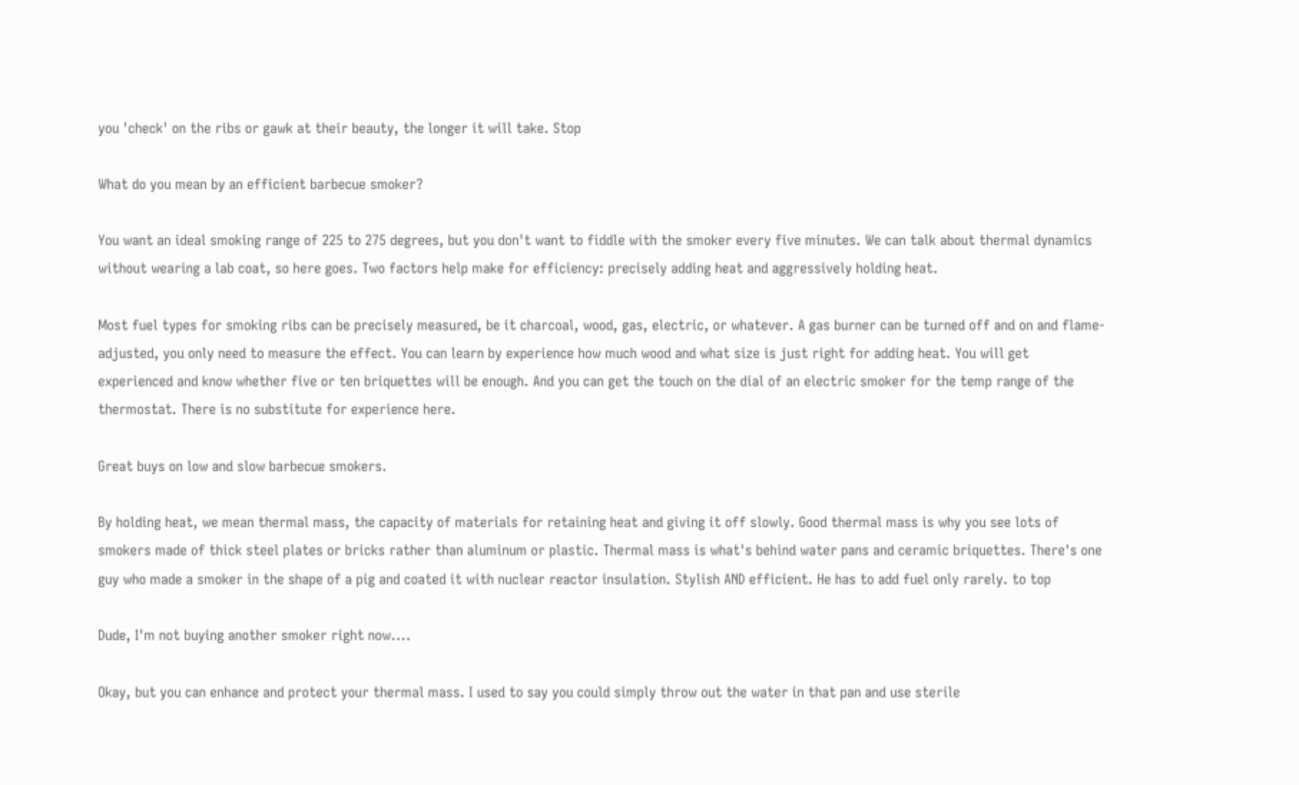you 'check' on the ribs or gawk at their beauty, the longer it will take. Stop

What do you mean by an efficient barbecue smoker?

You want an ideal smoking range of 225 to 275 degrees, but you don't want to fiddle with the smoker every five minutes. We can talk about thermal dynamics without wearing a lab coat, so here goes. Two factors help make for efficiency: precisely adding heat and aggressively holding heat.

Most fuel types for smoking ribs can be precisely measured, be it charcoal, wood, gas, electric, or whatever. A gas burner can be turned off and on and flame-adjusted, you only need to measure the effect. You can learn by experience how much wood and what size is just right for adding heat. You will get experienced and know whether five or ten briquettes will be enough. And you can get the touch on the dial of an electric smoker for the temp range of the thermostat. There is no substitute for experience here.

Great buys on low and slow barbecue smokers.

By holding heat, we mean thermal mass, the capacity of materials for retaining heat and giving it off slowly. Good thermal mass is why you see lots of smokers made of thick steel plates or bricks rather than aluminum or plastic. Thermal mass is what's behind water pans and ceramic briquettes. There's one guy who made a smoker in the shape of a pig and coated it with nuclear reactor insulation. Stylish AND efficient. He has to add fuel only rarely. to top

Dude, I'm not buying another smoker right now....

Okay, but you can enhance and protect your thermal mass. I used to say you could simply throw out the water in that pan and use sterile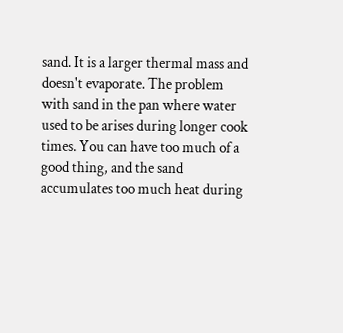sand. It is a larger thermal mass and doesn't evaporate. The problem with sand in the pan where water used to be arises during longer cook times. You can have too much of a good thing, and the sand accumulates too much heat during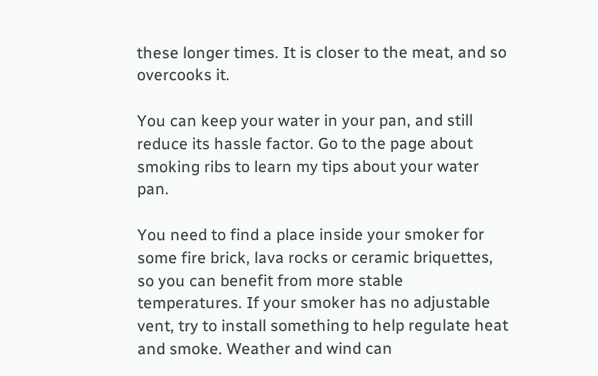these longer times. It is closer to the meat, and so overcooks it.

You can keep your water in your pan, and still reduce its hassle factor. Go to the page about smoking ribs to learn my tips about your water pan.

You need to find a place inside your smoker for some fire brick, lava rocks or ceramic briquettes, so you can benefit from more stable temperatures. If your smoker has no adjustable vent, try to install something to help regulate heat and smoke. Weather and wind can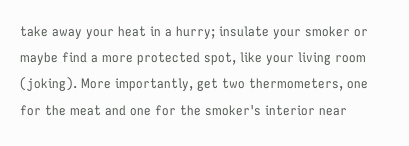take away your heat in a hurry; insulate your smoker or maybe find a more protected spot, like your living room (joking). More importantly, get two thermometers, one for the meat and one for the smoker's interior near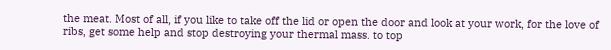the meat. Most of all, if you like to take off the lid or open the door and look at your work, for the love of ribs, get some help and stop destroying your thermal mass. to top